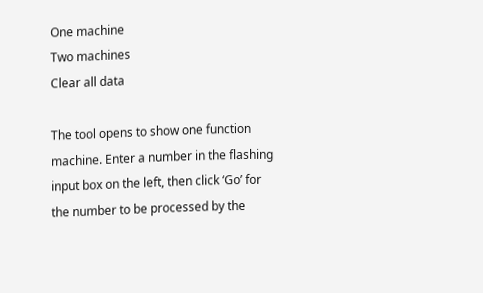One machine
Two machines
Clear all data

The tool opens to show one function machine. Enter a number in the flashing input box on the left, then click ‘Go’ for the number to be processed by the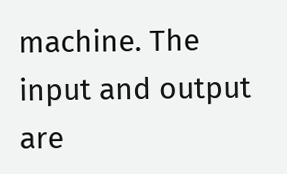machine. The input and output are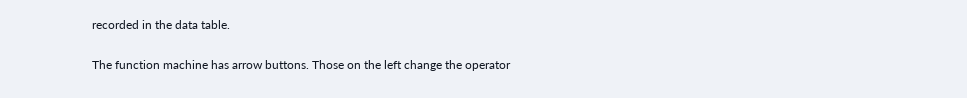recorded in the data table.

The function machine has arrow buttons. Those on the left change the operator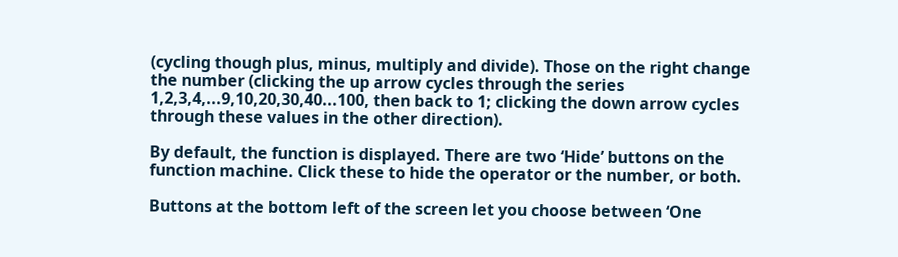(cycling though plus, minus, multiply and divide). Those on the right change the number (clicking the up arrow cycles through the series 1,2,3,4,...9,10,20,30,40...100, then back to 1; clicking the down arrow cycles through these values in the other direction).

By default, the function is displayed. There are two ‘Hide’ buttons on the function machine. Click these to hide the operator or the number, or both.

Buttons at the bottom left of the screen let you choose between ‘One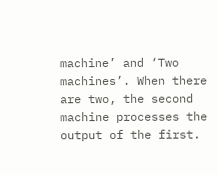machine’ and ‘Two machines’. When there are two, the second machine processes the output of the first.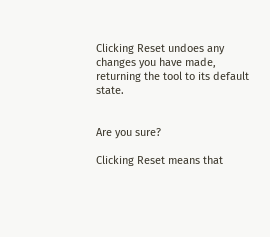Clicking Reset undoes any changes you have made, returning the tool to its default state.


Are you sure?

Clicking Reset means that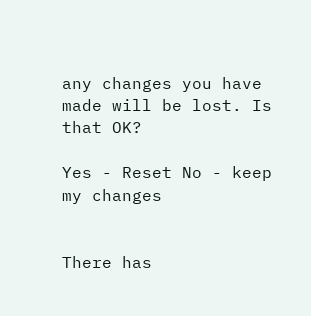any changes you have made will be lost. Is that OK?

Yes - Reset No - keep my changes


There has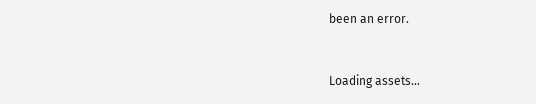been an error.


Loading assets...